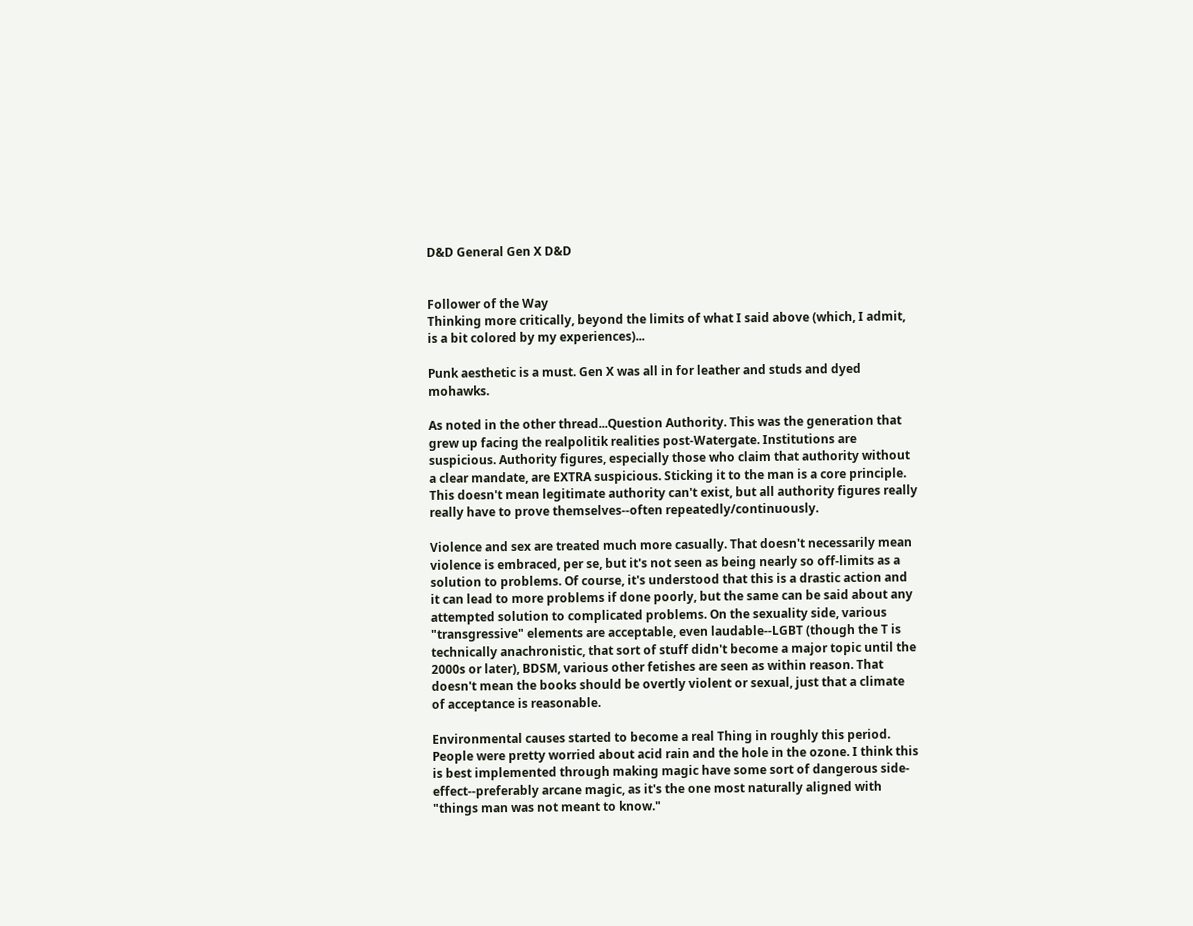D&D General Gen X D&D


Follower of the Way
Thinking more critically, beyond the limits of what I said above (which, I admit, is a bit colored by my experiences)...

Punk aesthetic is a must. Gen X was all in for leather and studs and dyed mohawks.

As noted in the other thread...Question Authority. This was the generation that grew up facing the realpolitik realities post-Watergate. Institutions are suspicious. Authority figures, especially those who claim that authority without a clear mandate, are EXTRA suspicious. Sticking it to the man is a core principle. This doesn't mean legitimate authority can't exist, but all authority figures really really have to prove themselves--often repeatedly/continuously.

Violence and sex are treated much more casually. That doesn't necessarily mean violence is embraced, per se, but it's not seen as being nearly so off-limits as a solution to problems. Of course, it's understood that this is a drastic action and it can lead to more problems if done poorly, but the same can be said about any attempted solution to complicated problems. On the sexuality side, various "transgressive" elements are acceptable, even laudable--LGBT (though the T is technically anachronistic, that sort of stuff didn't become a major topic until the 2000s or later), BDSM, various other fetishes are seen as within reason. That doesn't mean the books should be overtly violent or sexual, just that a climate of acceptance is reasonable.

Environmental causes started to become a real Thing in roughly this period. People were pretty worried about acid rain and the hole in the ozone. I think this is best implemented through making magic have some sort of dangerous side-effect--preferably arcane magic, as it's the one most naturally aligned with "things man was not meant to know."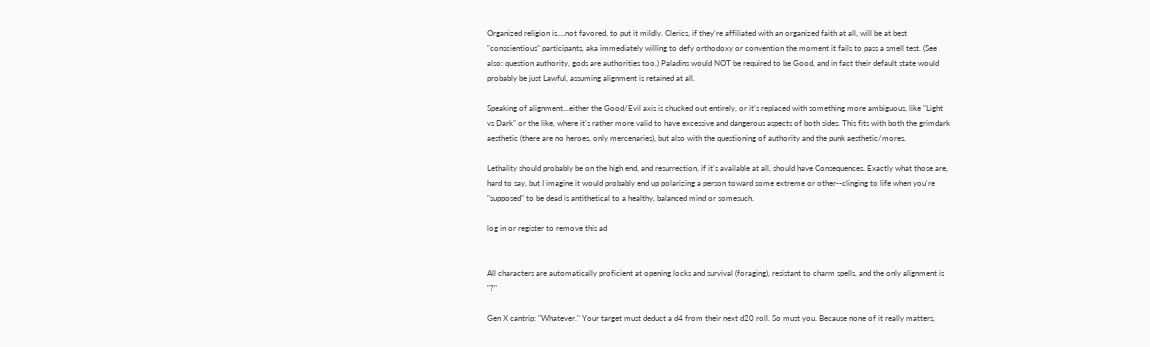Organized religion is....not favored, to put it mildly. Clerics, if they're affiliated with an organized faith at all, will be at best "conscientious" participants, aka immediately willing to defy orthodoxy or convention the moment it fails to pass a smell test. (See also: question authority, gods are authorities too.) Paladins would NOT be required to be Good, and in fact their default state would probably be just Lawful, assuming alignment is retained at all.

Speaking of alignment...either the Good/Evil axis is chucked out entirely, or it's replaced with something more ambiguous, like "Light vs Dark" or the like, where it's rather more valid to have excessive and dangerous aspects of both sides. This fits with both the grimdark aesthetic (there are no heroes, only mercenaries), but also with the questioning of authority and the punk aesthetic/mores.

Lethality should probably be on the high end, and resurrection, if it's available at all, should have Consequences. Exactly what those are, hard to say, but I imagine it would probably end up polarizing a person toward some extreme or other--clinging to life when you're "supposed" to be dead is antithetical to a healthy, balanced mind or somesuch.

log in or register to remove this ad


All characters are automatically proficient at opening locks and survival (foraging), resistant to charm spells, and the only alignment is "?"

Gen X cantrip: "Whatever." Your target must deduct a d4 from their next d20 roll. So must you. Because none of it really matters,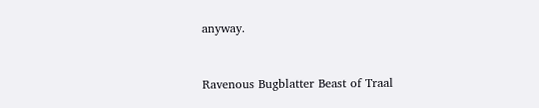anyway.


Ravenous Bugblatter Beast of Traal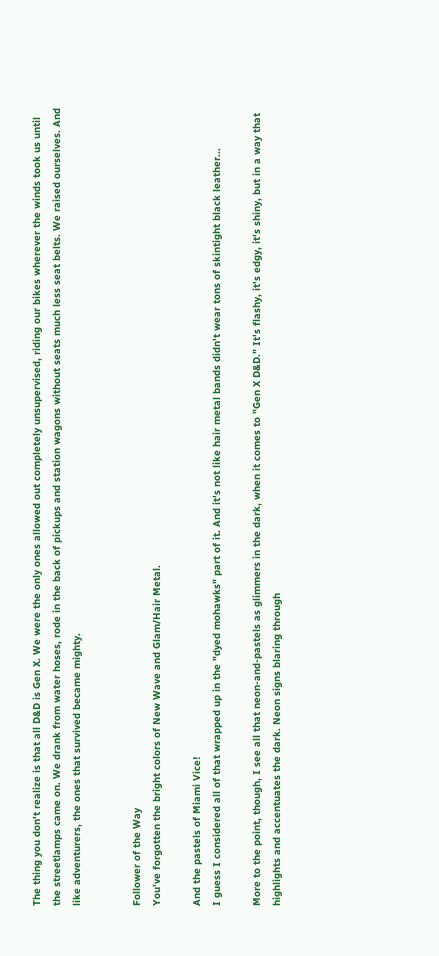The thing you don't realize is that all D&D is Gen X. We were the only ones allowed out completely unsupervised, riding our bikes wherever the winds took us until the streetlamps came on. We drank from water hoses, rode in the back of pickups and station wagons without seats much less seat belts. We raised ourselves. And like adventurers, the ones that survived became mighty.


Follower of the Way
You’ve forgotten the bright colors of New Wave and Glam/Hair Metal.

And the pastels of Miami Vice!
I guess I considered all of that wrapped up in the "dyed mohawks" part of it. And it's not like hair metal bands didn't wear tons of skintight black leather...

More to the point, though, I see all that neon-and-pastels as glimmers in the dark, when it comes to "Gen X D&D." It's flashy, it's edgy, it's shiny, but in a way that highlights and accentuates the dark. Neon signs blaring through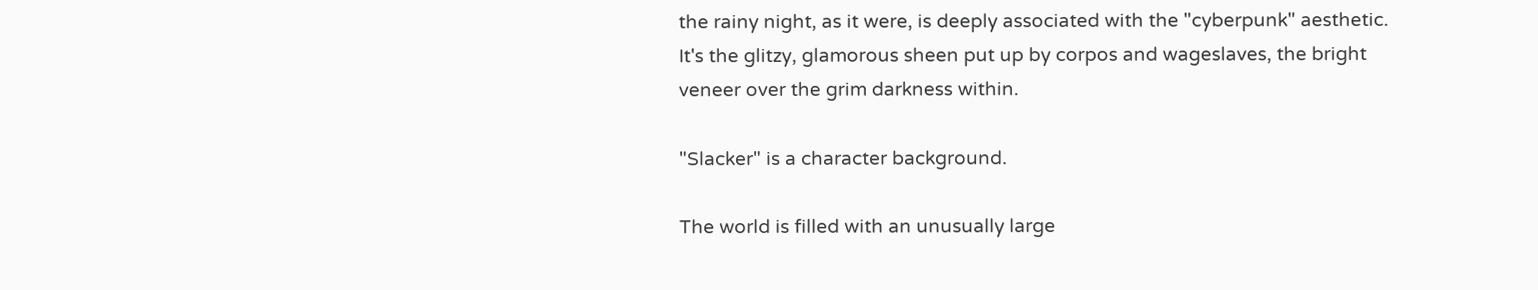the rainy night, as it were, is deeply associated with the "cyberpunk" aesthetic. It's the glitzy, glamorous sheen put up by corpos and wageslaves, the bright veneer over the grim darkness within.

"Slacker" is a character background.

The world is filled with an unusually large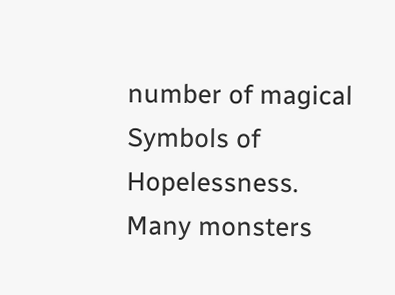number of magical Symbols of Hopelessness. Many monsters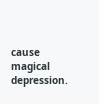cause magical depression.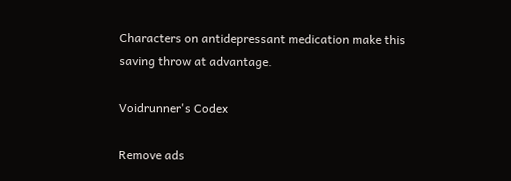Characters on antidepressant medication make this saving throw at advantage.

Voidrunner's Codex

Remove ads